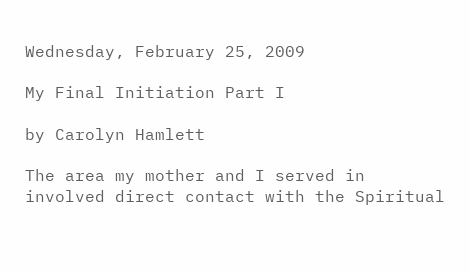Wednesday, February 25, 2009

My Final Initiation Part I

by Carolyn Hamlett

The area my mother and I served in involved direct contact with the Spiritual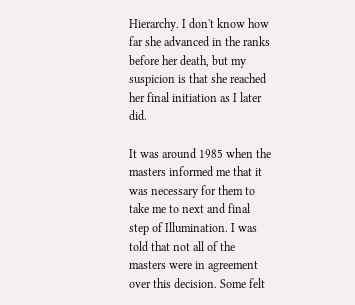Hierarchy. I don't know how far she advanced in the ranks before her death, but my suspicion is that she reached her final initiation as I later did.

It was around 1985 when the masters informed me that it was necessary for them to take me to next and final step of Illumination. I was told that not all of the masters were in agreement over this decision. Some felt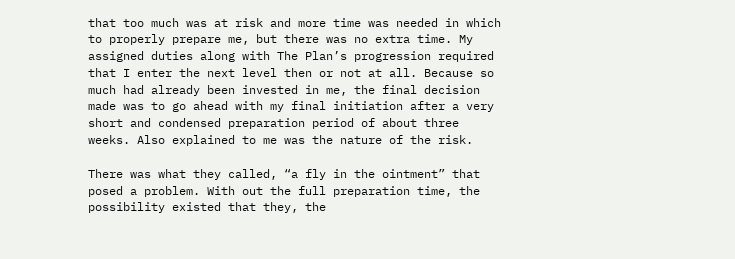that too much was at risk and more time was needed in which to properly prepare me, but there was no extra time. My assigned duties along with The Plan’s progression required that I enter the next level then or not at all. Because so much had already been invested in me, the final decision made was to go ahead with my final initiation after a very short and condensed preparation period of about three weeks. Also explained to me was the nature of the risk.

There was what they called, “a fly in the ointment” that posed a problem. With out the full preparation time, the possibility existed that they, the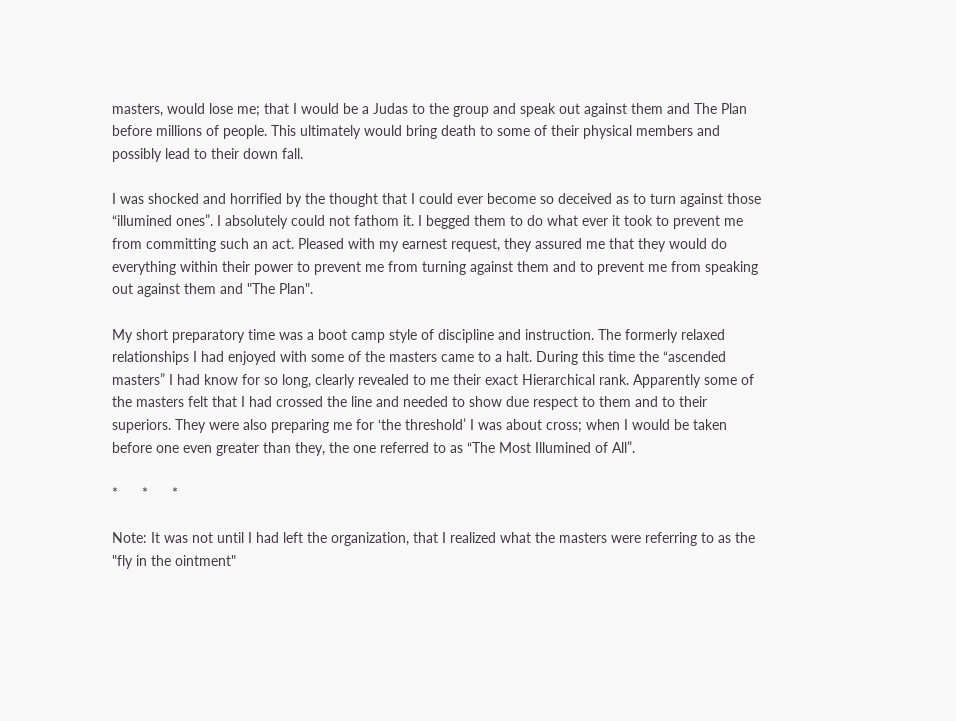masters, would lose me; that I would be a Judas to the group and speak out against them and The Plan before millions of people. This ultimately would bring death to some of their physical members and possibly lead to their down fall.

I was shocked and horrified by the thought that I could ever become so deceived as to turn against those “illumined ones”. I absolutely could not fathom it. I begged them to do what ever it took to prevent me from committing such an act. Pleased with my earnest request, they assured me that they would do everything within their power to prevent me from turning against them and to prevent me from speaking out against them and "The Plan".

My short preparatory time was a boot camp style of discipline and instruction. The formerly relaxed relationships I had enjoyed with some of the masters came to a halt. During this time the “ascended masters” I had know for so long, clearly revealed to me their exact Hierarchical rank. Apparently some of the masters felt that I had crossed the line and needed to show due respect to them and to their superiors. They were also preparing me for ‘the threshold’ I was about cross; when I would be taken before one even greater than they, the one referred to as “The Most Illumined of All”.

*      *      *

Note: It was not until I had left the organization, that I realized what the masters were referring to as the "fly in the ointment"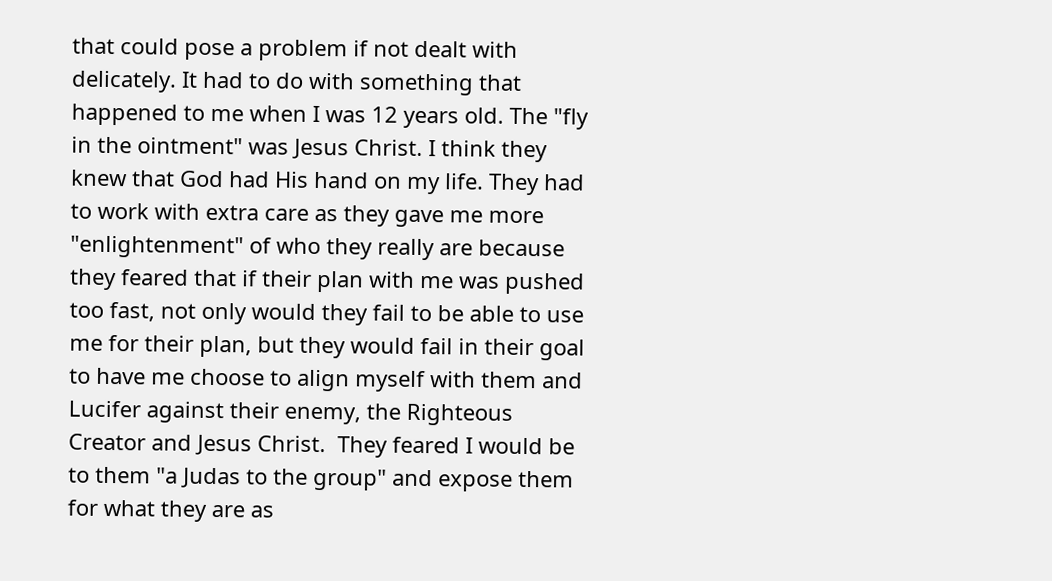that could pose a problem if not dealt with delicately. It had to do with something that happened to me when I was 12 years old. The "fly in the ointment" was Jesus Christ. I think they knew that God had His hand on my life. They had to work with extra care as they gave me more "enlightenment" of who they really are because they feared that if their plan with me was pushed too fast, not only would they fail to be able to use me for their plan, but they would fail in their goal to have me choose to align myself with them and Lucifer against their enemy, the Righteous Creator and Jesus Christ.  They feared I would be to them "a Judas to the group" and expose them for what they are as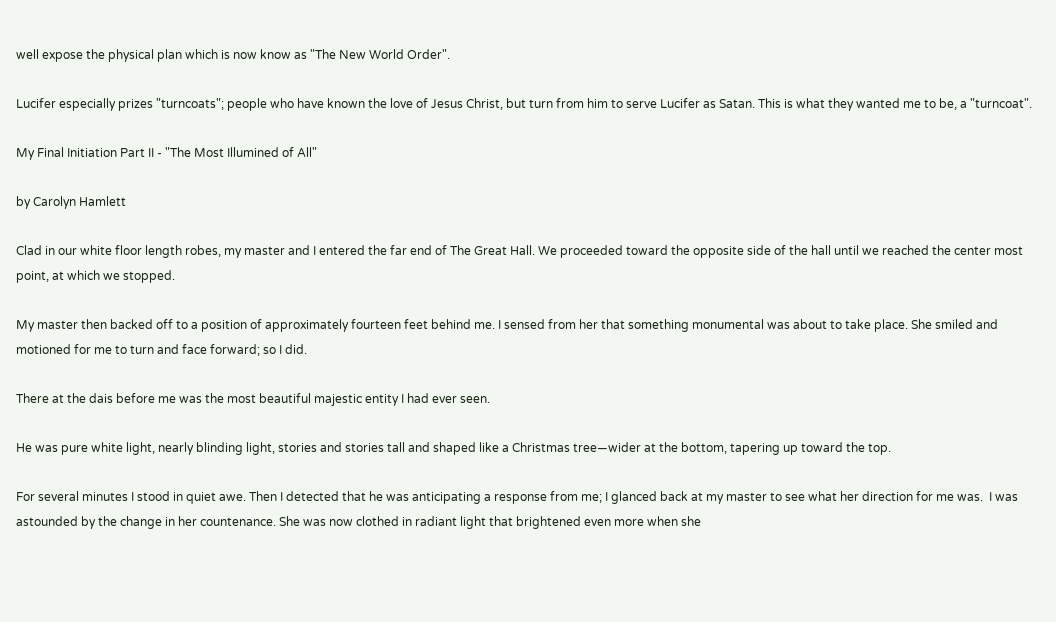well expose the physical plan which is now know as "The New World Order".

Lucifer especially prizes "turncoats"; people who have known the love of Jesus Christ, but turn from him to serve Lucifer as Satan. This is what they wanted me to be, a "turncoat".

My Final Initiation Part II - "The Most Illumined of All"

by Carolyn Hamlett

Clad in our white floor length robes, my master and I entered the far end of The Great Hall. We proceeded toward the opposite side of the hall until we reached the center most point, at which we stopped.

My master then backed off to a position of approximately fourteen feet behind me. I sensed from her that something monumental was about to take place. She smiled and motioned for me to turn and face forward; so I did.

There at the dais before me was the most beautiful majestic entity I had ever seen.

He was pure white light, nearly blinding light, stories and stories tall and shaped like a Christmas tree—wider at the bottom, tapering up toward the top.

For several minutes I stood in quiet awe. Then I detected that he was anticipating a response from me; I glanced back at my master to see what her direction for me was.  I was astounded by the change in her countenance. She was now clothed in radiant light that brightened even more when she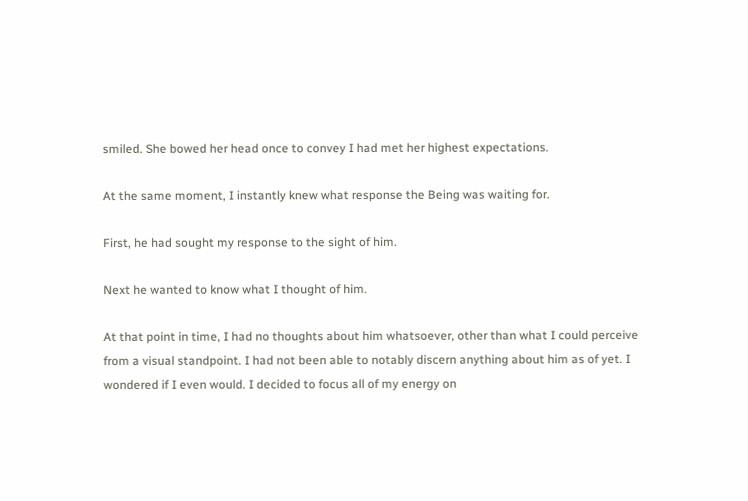smiled. She bowed her head once to convey I had met her highest expectations.

At the same moment, I instantly knew what response the Being was waiting for.

First, he had sought my response to the sight of him.

Next he wanted to know what I thought of him.

At that point in time, I had no thoughts about him whatsoever, other than what I could perceive from a visual standpoint. I had not been able to notably discern anything about him as of yet. I wondered if I even would. I decided to focus all of my energy on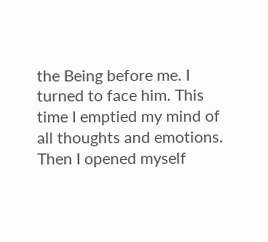the Being before me. I turned to face him. This time I emptied my mind of all thoughts and emotions. Then I opened myself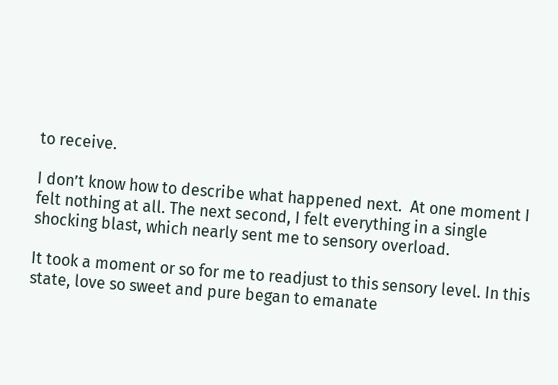to receive.

I don’t know how to describe what happened next.  At one moment I felt nothing at all. The next second, I felt everything in a single shocking blast, which nearly sent me to sensory overload.

It took a moment or so for me to readjust to this sensory level. In this state, love so sweet and pure began to emanate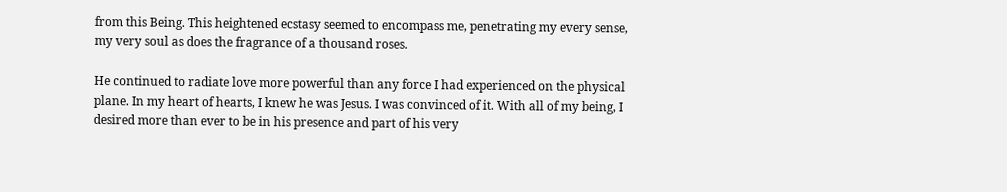from this Being. This heightened ecstasy seemed to encompass me, penetrating my every sense, my very soul as does the fragrance of a thousand roses.

He continued to radiate love more powerful than any force I had experienced on the physical plane. In my heart of hearts, I knew he was Jesus. I was convinced of it. With all of my being, I desired more than ever to be in his presence and part of his very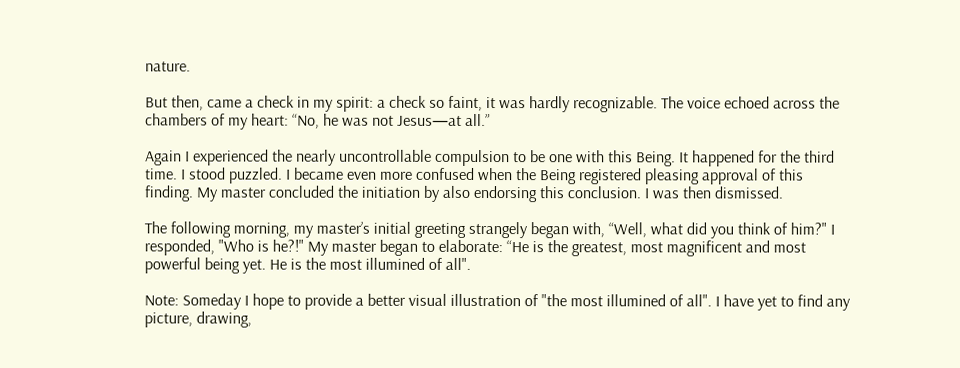nature.

But then, came a check in my spirit: a check so faint, it was hardly recognizable. The voice echoed across the chambers of my heart: “No, he was not Jesus—at all.”

Again I experienced the nearly uncontrollable compulsion to be one with this Being. It happened for the third time. I stood puzzled. I became even more confused when the Being registered pleasing approval of this finding. My master concluded the initiation by also endorsing this conclusion. I was then dismissed.

The following morning, my master’s initial greeting strangely began with, “Well, what did you think of him?" I responded, "Who is he?!" My master began to elaborate: “He is the greatest, most magnificent and most powerful being yet. He is the most illumined of all".

Note: Someday I hope to provide a better visual illustration of "the most illumined of all". I have yet to find any picture, drawing,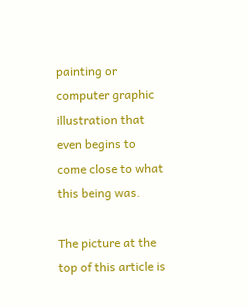painting or computer graphic illustration that even begins to come close to what this being was.

The picture at the top of this article is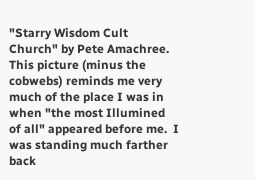"Starry Wisdom Cult Church" by Pete Amachree.
This picture (minus the cobwebs) reminds me very much of the place I was in when "the most Illumined of all" appeared before me.  I was standing much farther back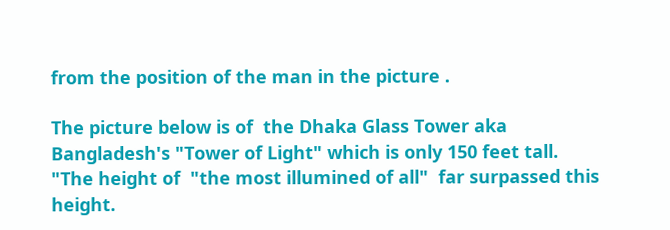from the position of the man in the picture .

The picture below is of  the Dhaka Glass Tower aka Bangladesh's "Tower of Light" which is only 150 feet tall.  "The height of  "the most illumined of all"  far surpassed this height.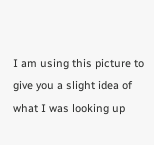I am using this picture to give you a slight idea of what I was looking up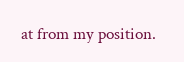at from my position.